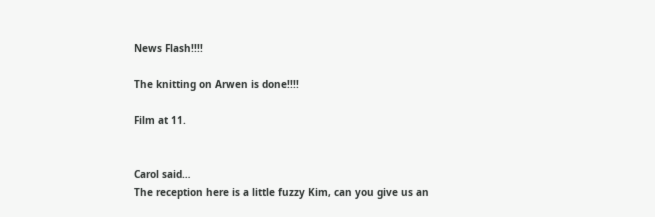News Flash!!!!

The knitting on Arwen is done!!!!

Film at 11.


Carol said…
The reception here is a little fuzzy Kim, can you give us an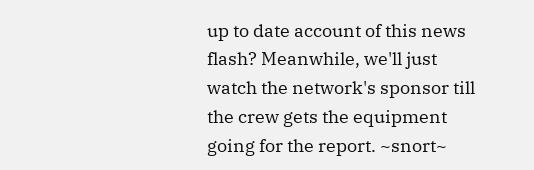up to date account of this news flash? Meanwhile, we'll just watch the network's sponsor till the crew gets the equipment going for the report. ~snort~